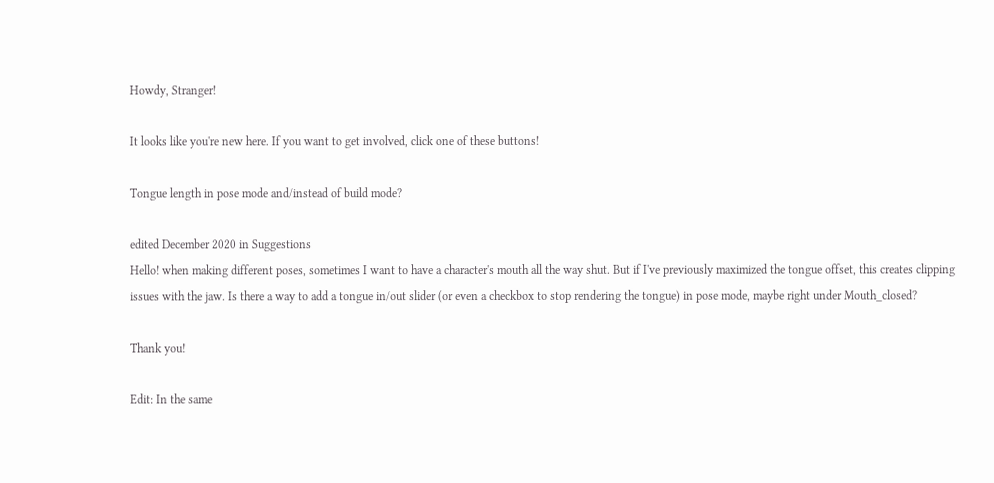Howdy, Stranger!

It looks like you're new here. If you want to get involved, click one of these buttons!

Tongue length in pose mode and/instead of build mode?

edited December 2020 in Suggestions
Hello! when making different poses, sometimes I want to have a character's mouth all the way shut. But if I've previously maximized the tongue offset, this creates clipping issues with the jaw. Is there a way to add a tongue in/out slider (or even a checkbox to stop rendering the tongue) in pose mode, maybe right under Mouth_closed?

Thank you!

Edit: In the same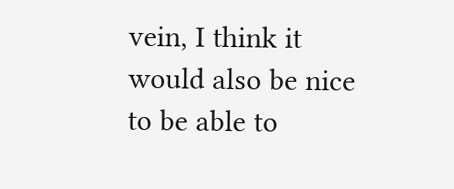vein, I think it would also be nice to be able to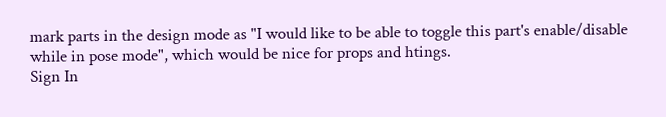mark parts in the design mode as "I would like to be able to toggle this part's enable/disable while in pose mode", which would be nice for props and htings.
Sign In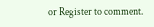or Register to comment.